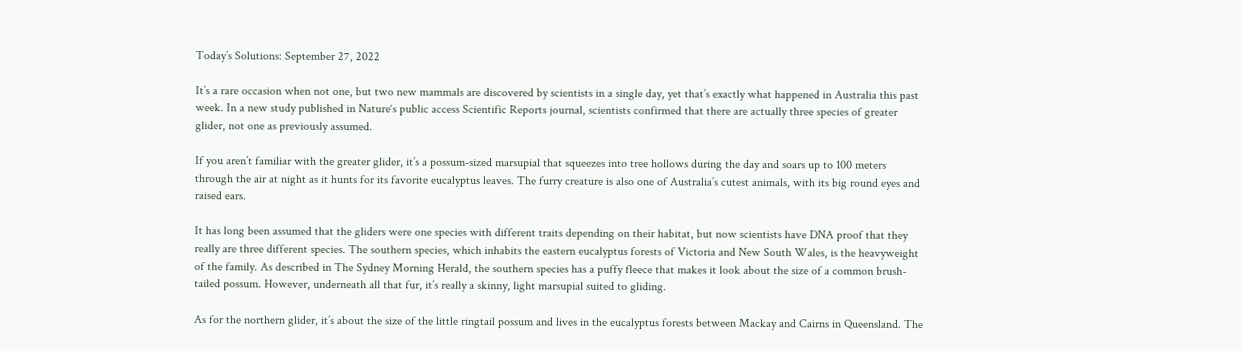Today’s Solutions: September 27, 2022

It’s a rare occasion when not one, but two new mammals are discovered by scientists in a single day, yet that’s exactly what happened in Australia this past week. In a new study published in Nature‘s public access Scientific Reports journal, scientists confirmed that there are actually three species of greater glider, not one as previously assumed.

If you aren’t familiar with the greater glider, it’s a possum-sized marsupial that squeezes into tree hollows during the day and soars up to 100 meters through the air at night as it hunts for its favorite eucalyptus leaves. The furry creature is also one of Australia’s cutest animals, with its big round eyes and raised ears.

It has long been assumed that the gliders were one species with different traits depending on their habitat, but now scientists have DNA proof that they really are three different species. The southern species, which inhabits the eastern eucalyptus forests of Victoria and New South Wales, is the heavyweight of the family. As described in The Sydney Morning Herald, the southern species has a puffy fleece that makes it look about the size of a common brush-tailed possum. However, underneath all that fur, it’s really a skinny, light marsupial suited to gliding.

As for the northern glider, it’s about the size of the little ringtail possum and lives in the eucalyptus forests between Mackay and Cairns in Queensland. The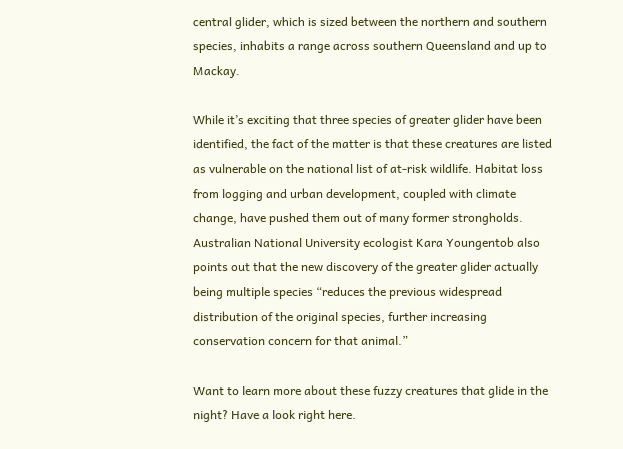central glider, which is sized between the northern and southern species, inhabits a range across southern Queensland and up to Mackay.

While it’s exciting that three species of greater glider have been identified, the fact of the matter is that these creatures are listed as vulnerable on the national list of at-risk wildlife. Habitat loss from logging and urban development, coupled with climate change, have pushed them out of many former strongholds. Australian National University ecologist Kara Youngentob also points out that the new discovery of the greater glider actually being multiple species “reduces the previous widespread distribution of the original species, further increasing conservation concern for that animal.”

Want to learn more about these fuzzy creatures that glide in the night? Have a look right here.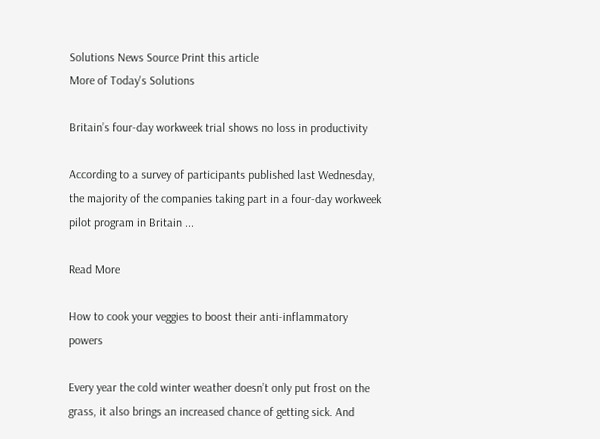Solutions News Source Print this article
More of Today's Solutions

Britain’s four-day workweek trial shows no loss in productivity

According to a survey of participants published last Wednesday, the majority of the companies taking part in a four-day workweek pilot program in Britain ...

Read More

How to cook your veggies to boost their anti-inflammatory powers

Every year the cold winter weather doesn’t only put frost on the grass, it also brings an increased chance of getting sick. And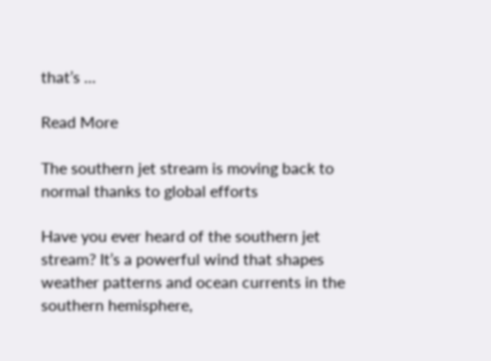that’s ...

Read More

The southern jet stream is moving back to normal thanks to global efforts

Have you ever heard of the southern jet stream? It’s a powerful wind that shapes weather patterns and ocean currents in the southern hemisphere,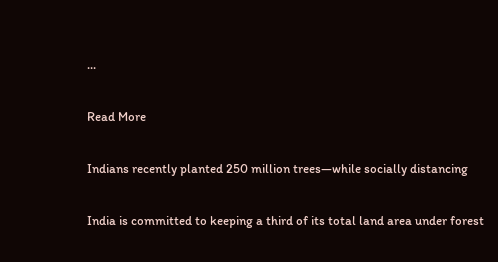...

Read More

Indians recently planted 250 million trees—while socially distancing

India is committed to keeping a third of its total land area under forest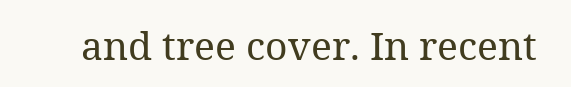and tree cover. In recent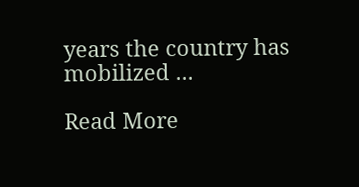years the country has mobilized ...

Read More